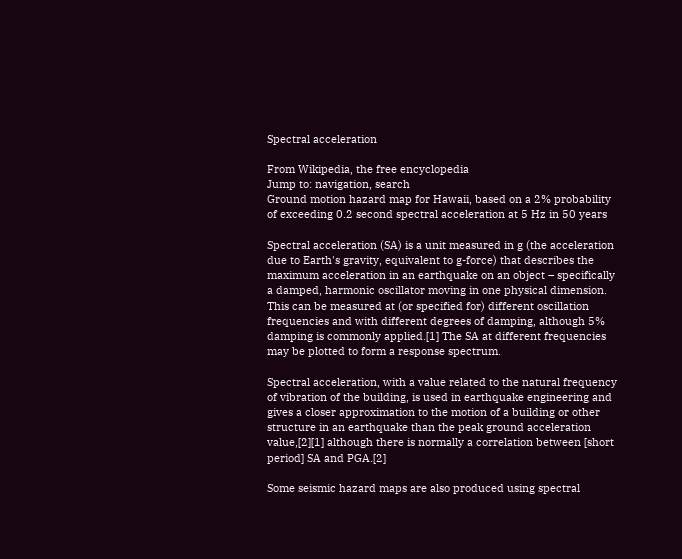Spectral acceleration

From Wikipedia, the free encyclopedia
Jump to: navigation, search
Ground motion hazard map for Hawaii, based on a 2% probability of exceeding 0.2 second spectral acceleration at 5 Hz in 50 years

Spectral acceleration (SA) is a unit measured in g (the acceleration due to Earth's gravity, equivalent to g-force) that describes the maximum acceleration in an earthquake on an object – specifically a damped, harmonic oscillator moving in one physical dimension. This can be measured at (or specified for) different oscillation frequencies and with different degrees of damping, although 5% damping is commonly applied.[1] The SA at different frequencies may be plotted to form a response spectrum.

Spectral acceleration, with a value related to the natural frequency of vibration of the building, is used in earthquake engineering and gives a closer approximation to the motion of a building or other structure in an earthquake than the peak ground acceleration value,[2][1] although there is normally a correlation between [short period] SA and PGA.[2]

Some seismic hazard maps are also produced using spectral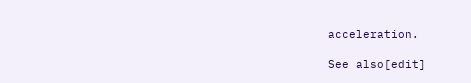acceleration.

See also[edit]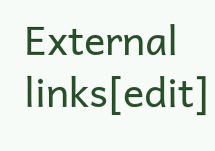External links[edit]